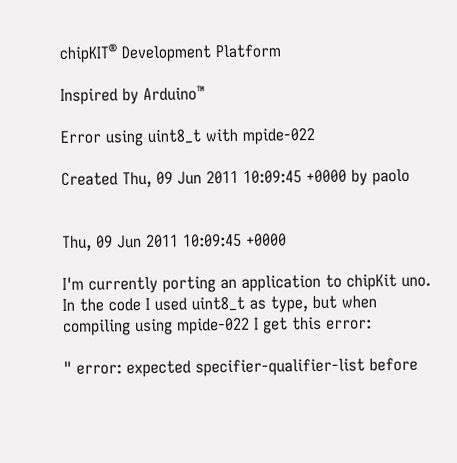chipKIT® Development Platform

Inspired by Arduino™

Error using uint8_t with mpide-022

Created Thu, 09 Jun 2011 10:09:45 +0000 by paolo


Thu, 09 Jun 2011 10:09:45 +0000

I'm currently porting an application to chipKit uno. In the code I used uint8_t as type, but when compiling using mpide-022 I get this error:

" error: expected specifier-qualifier-list before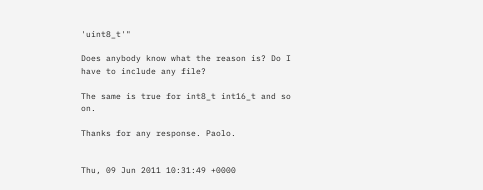'uint8_t'"

Does anybody know what the reason is? Do I have to include any file?

The same is true for int8_t int16_t and so on.

Thanks for any response. Paolo.


Thu, 09 Jun 2011 10:31:49 +0000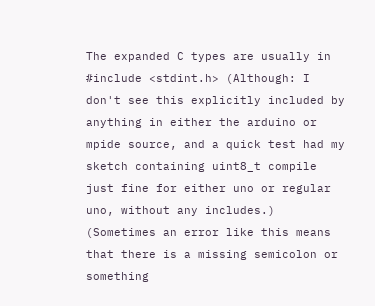The expanded C types are usually in #include <stdint.h> (Although: I don't see this explicitly included by anything in either the arduino or mpide source, and a quick test had my sketch containing uint8_t compile just fine for either uno or regular uno, without any includes.) (Sometimes an error like this means that there is a missing semicolon or something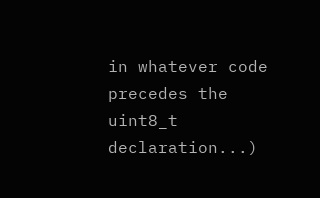in whatever code precedes the uint8_t declaration...)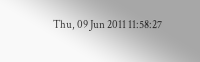Thu, 09 Jun 2011 11:58:27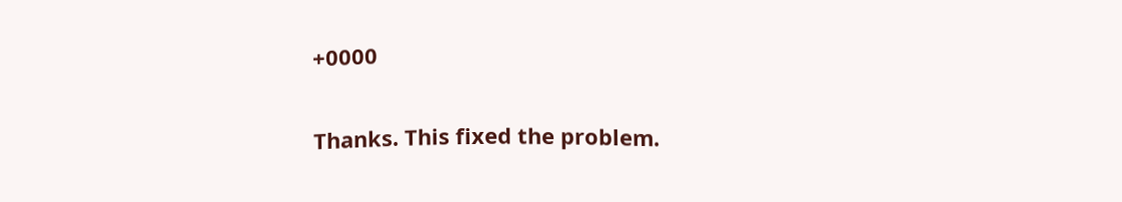+0000

Thanks. This fixed the problem.